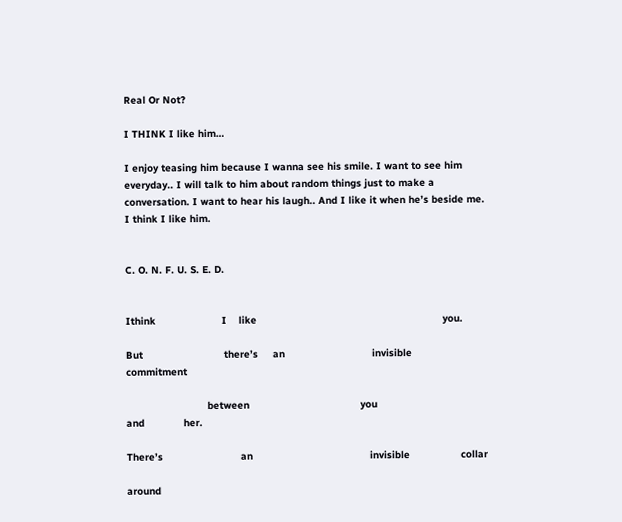Real Or Not?

I THINK I like him…

I enjoy teasing him because I wanna see his smile. I want to see him everyday.. I will talk to him about random things just to make a conversation. I want to hear his laugh.. And I like it when he’s beside me. I think I like him.


C. O. N. F. U. S. E. D.


Ithink                      I    like                                                              you.

But                           there’s     an                             invisible        commitment

                           between                                     you                                  and             her.

There’s                          an                                       invisible                 collar

around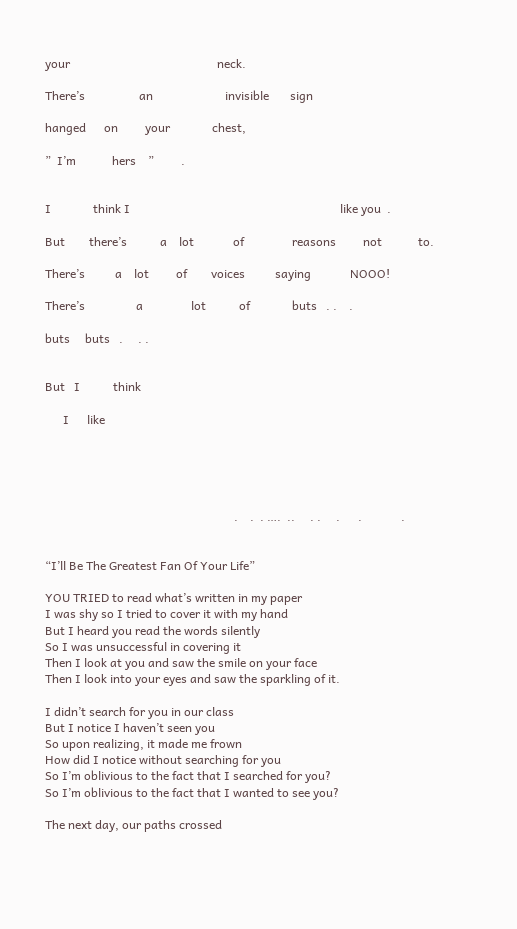your                                                 neck.

There’s                  an                        invisible       sign

hanged      on         your              chest,

”  I’m            hers    ”         .


I              think I                                                                      like you  .

But        there’s           a    lot             of                reasons         not            to.

There’s          a    lot         of        voices          saying             NOOO!

There’s                 a                lot           of              buts   . .    .

buts     buts   .     . .


But   I           think

      I      like





                                                               .    .  . ….  ..     . .     .      .             .


“I’ll Be The Greatest Fan Of Your Life”

YOU TRIED to read what’s written in my paper
I was shy so I tried to cover it with my hand
But I heard you read the words silently
So I was unsuccessful in covering it
Then I look at you and saw the smile on your face
Then I look into your eyes and saw the sparkling of it.

I didn’t search for you in our class
But I notice I haven’t seen you
So upon realizing, it made me frown
How did I notice without searching for you
So I’m oblivious to the fact that I searched for you?
So I’m oblivious to the fact that I wanted to see you?

The next day, our paths crossed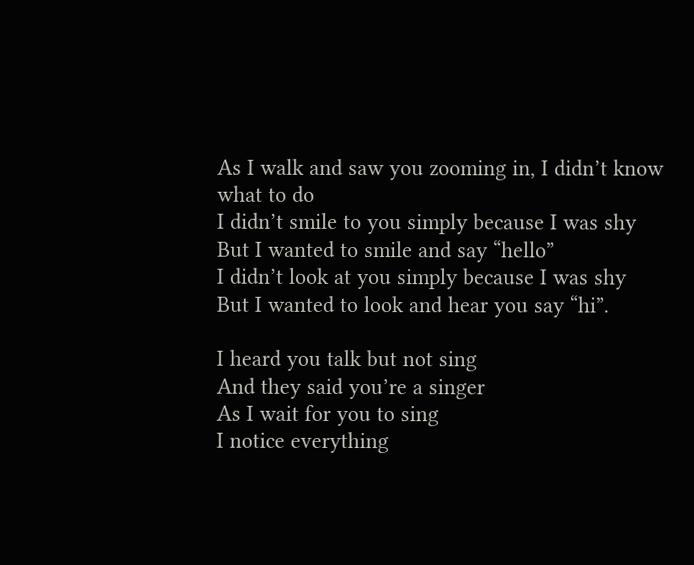As I walk and saw you zooming in, I didn’t know what to do
I didn’t smile to you simply because I was shy
But I wanted to smile and say “hello”
I didn’t look at you simply because I was shy
But I wanted to look and hear you say “hi”.

I heard you talk but not sing
And they said you’re a singer
As I wait for you to sing
I notice everything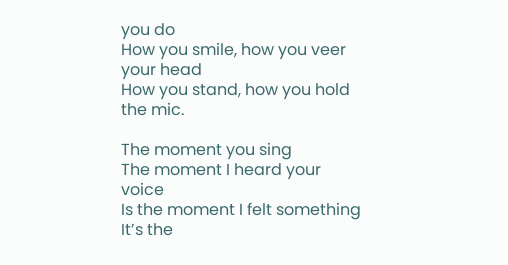you do
How you smile, how you veer your head
How you stand, how you hold the mic.

The moment you sing
The moment I heard your voice
Is the moment I felt something
It’s the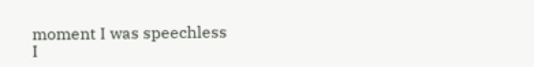moment I was speechless
I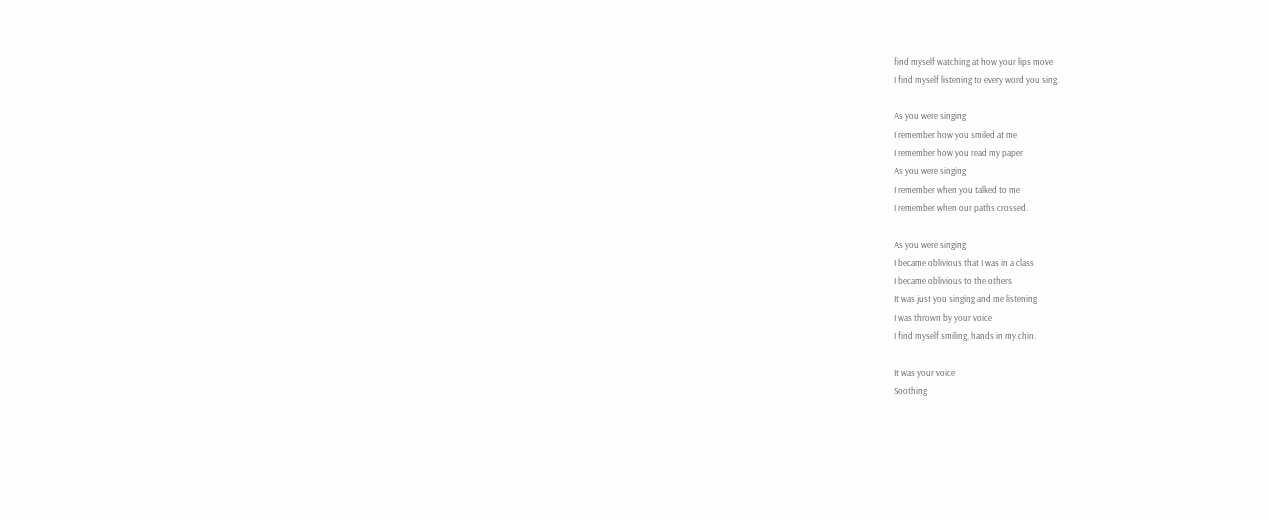find myself watching at how your lips move
I find myself listening to every word you sing.

As you were singing
I remember how you smiled at me
I remember how you read my paper
As you were singing
I remember when you talked to me
I remember when our paths crossed.

As you were singing
I became oblivious that I was in a class
I became oblivious to the others
It was just you singing and me listening
I was thrown by your voice
I find myself smiling, hands in my chin.

It was your voice
Soothing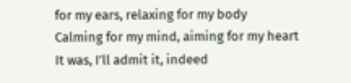for my ears, relaxing for my body
Calming for my mind, aiming for my heart
It was, I’ll admit it, indeed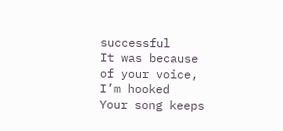successful
It was because of your voice, I’m hooked
Your song keeps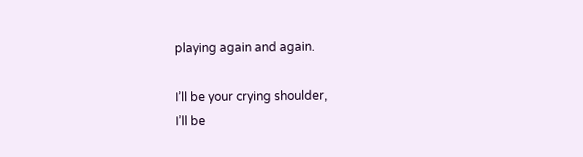playing again and again.

I’ll be your crying shoulder,
I’ll be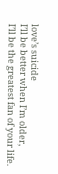love’s suicide
I’ll be better when I’m older,
I’ll be the greatest fan of your life.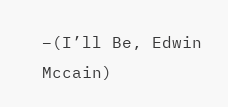–(I’ll Be, Edwin Mccain)